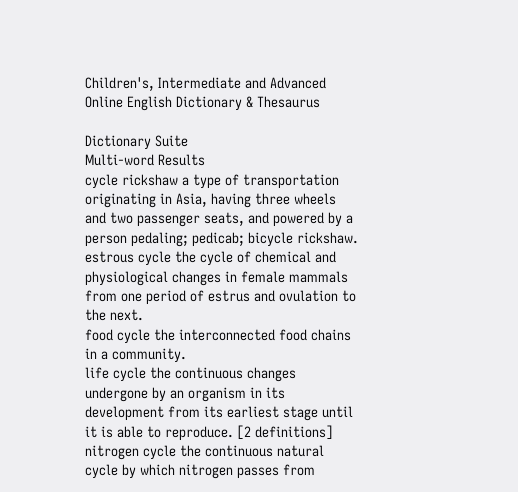Children's, Intermediate and Advanced Online English Dictionary & Thesaurus

Dictionary Suite
Multi-word Results
cycle rickshaw a type of transportation originating in Asia, having three wheels and two passenger seats, and powered by a person pedaling; pedicab; bicycle rickshaw.
estrous cycle the cycle of chemical and physiological changes in female mammals from one period of estrus and ovulation to the next.
food cycle the interconnected food chains in a community.
life cycle the continuous changes undergone by an organism in its development from its earliest stage until it is able to reproduce. [2 definitions]
nitrogen cycle the continuous natural cycle by which nitrogen passes from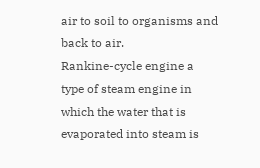air to soil to organisms and back to air.
Rankine-cycle engine a type of steam engine in which the water that is evaporated into steam is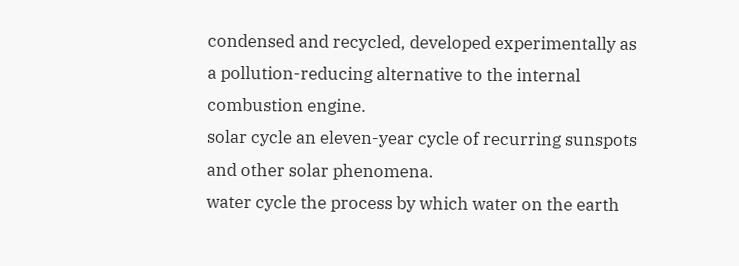condensed and recycled, developed experimentally as a pollution-reducing alternative to the internal combustion engine.
solar cycle an eleven-year cycle of recurring sunspots and other solar phenomena.
water cycle the process by which water on the earth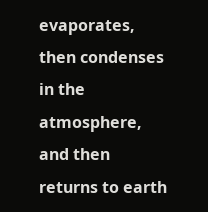evaporates, then condenses in the atmosphere, and then returns to earth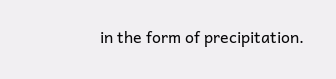in the form of precipitation.